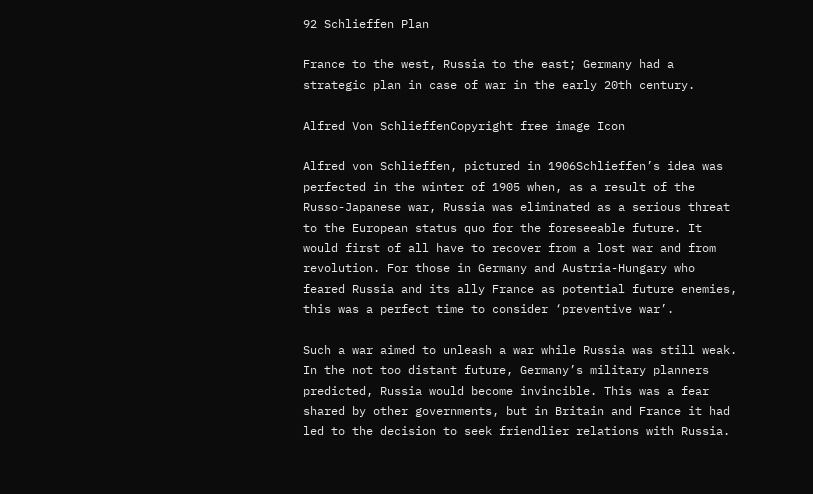92 Schlieffen Plan

France to the west, Russia to the east; Germany had a strategic plan in case of war in the early 20th century.

Alfred Von SchlieffenCopyright free image Icon

Alfred von Schlieffen, pictured in 1906Schlieffen’s idea was perfected in the winter of 1905 when, as a result of the Russo-Japanese war, Russia was eliminated as a serious threat to the European status quo for the foreseeable future. It would first of all have to recover from a lost war and from revolution. For those in Germany and Austria-Hungary who feared Russia and its ally France as potential future enemies, this was a perfect time to consider ‘preventive war’.

Such a war aimed to unleash a war while Russia was still weak. In the not too distant future, Germany’s military planners predicted, Russia would become invincible. This was a fear shared by other governments, but in Britain and France it had led to the decision to seek friendlier relations with Russia.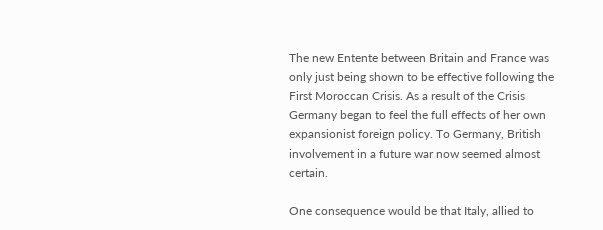The new Entente between Britain and France was only just being shown to be effective following the First Moroccan Crisis. As a result of the Crisis Germany began to feel the full effects of her own expansionist foreign policy. To Germany, British involvement in a future war now seemed almost certain.

One consequence would be that Italy, allied to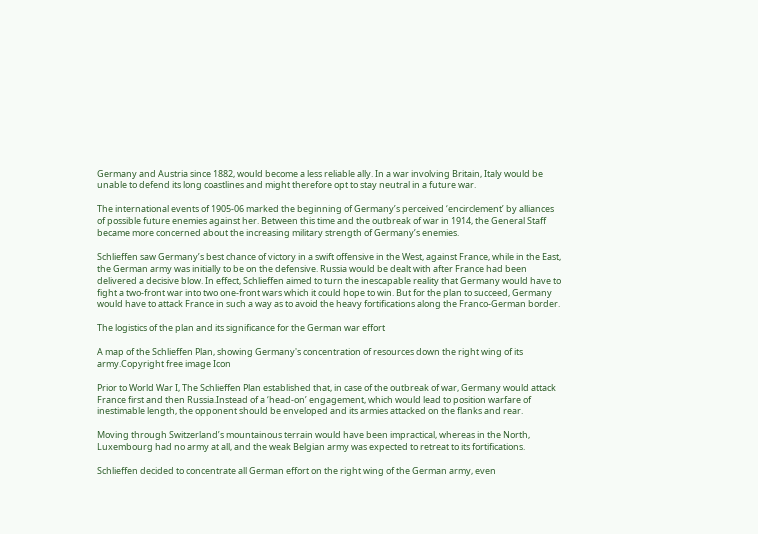Germany and Austria since 1882, would become a less reliable ally. In a war involving Britain, Italy would be unable to defend its long coastlines and might therefore opt to stay neutral in a future war.

The international events of 1905-06 marked the beginning of Germany’s perceived ‘encirclement’ by alliances of possible future enemies against her. Between this time and the outbreak of war in 1914, the General Staff became more concerned about the increasing military strength of Germany’s enemies.

Schlieffen saw Germany’s best chance of victory in a swift offensive in the West, against France, while in the East, the German army was initially to be on the defensive. Russia would be dealt with after France had been delivered a decisive blow. In effect, Schlieffen aimed to turn the inescapable reality that Germany would have to fight a two-front war into two one-front wars which it could hope to win. But for the plan to succeed, Germany would have to attack France in such a way as to avoid the heavy fortifications along the Franco-German border.

The logistics of the plan and its significance for the German war effort

A map of the Schlieffen Plan, showing Germany's concentration of resources down the right wing of its army.Copyright free image Icon

Prior to World War I, The Schlieffen Plan established that, in case of the outbreak of war, Germany would attack France first and then Russia.Instead of a ‘head-on’ engagement, which would lead to position warfare of inestimable length, the opponent should be enveloped and its armies attacked on the flanks and rear.

Moving through Switzerland’s mountainous terrain would have been impractical, whereas in the North, Luxembourg had no army at all, and the weak Belgian army was expected to retreat to its fortifications.

Schlieffen decided to concentrate all German effort on the right wing of the German army, even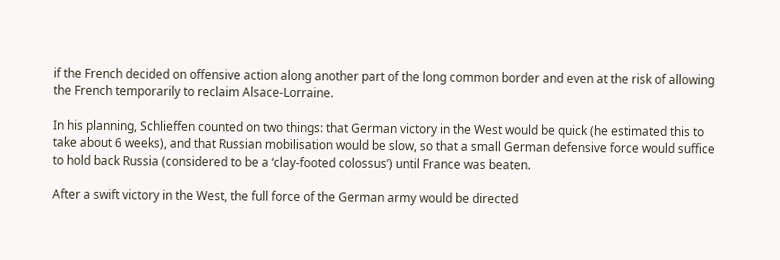if the French decided on offensive action along another part of the long common border and even at the risk of allowing the French temporarily to reclaim Alsace-Lorraine.

In his planning, Schlieffen counted on two things: that German victory in the West would be quick (he estimated this to take about 6 weeks), and that Russian mobilisation would be slow, so that a small German defensive force would suffice to hold back Russia (considered to be a ‘clay-footed colossus’) until France was beaten.

After a swift victory in the West, the full force of the German army would be directed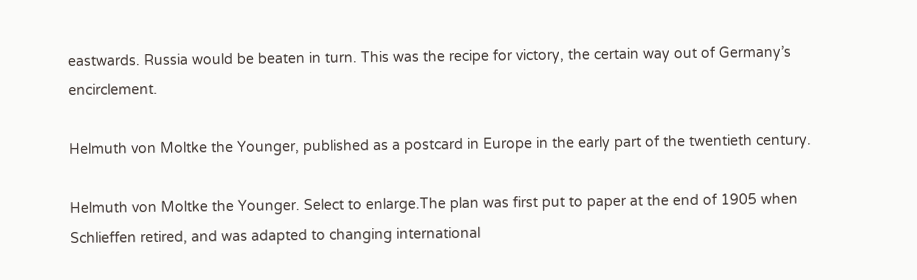eastwards. Russia would be beaten in turn. This was the recipe for victory, the certain way out of Germany’s encirclement.

Helmuth von Moltke the Younger, published as a postcard in Europe in the early part of the twentieth century.

Helmuth von Moltke the Younger. Select to enlarge.The plan was first put to paper at the end of 1905 when Schlieffen retired, and was adapted to changing international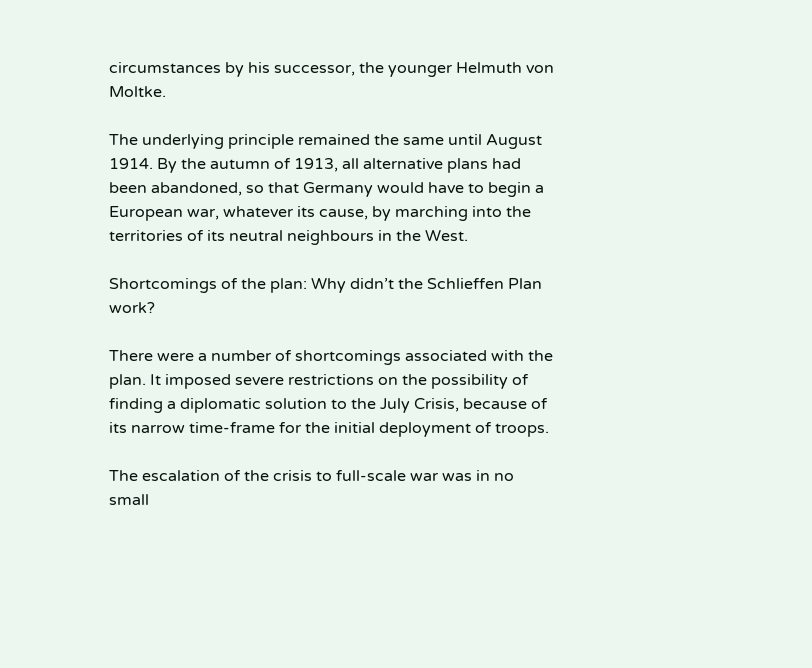circumstances by his successor, the younger Helmuth von Moltke.

The underlying principle remained the same until August 1914. By the autumn of 1913, all alternative plans had been abandoned, so that Germany would have to begin a European war, whatever its cause, by marching into the territories of its neutral neighbours in the West.

Shortcomings of the plan: Why didn’t the Schlieffen Plan work?

There were a number of shortcomings associated with the plan. It imposed severe restrictions on the possibility of finding a diplomatic solution to the July Crisis, because of its narrow time-frame for the initial deployment of troops.

The escalation of the crisis to full-scale war was in no small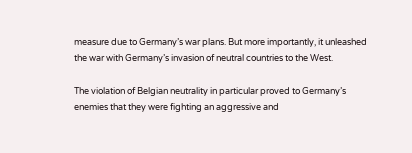measure due to Germany’s war plans. But more importantly, it unleashed the war with Germany’s invasion of neutral countries to the West.

The violation of Belgian neutrality in particular proved to Germany’s enemies that they were fighting an aggressive and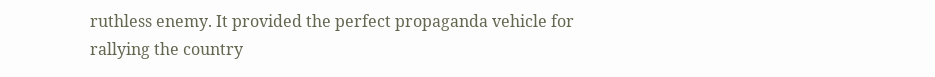ruthless enemy. It provided the perfect propaganda vehicle for rallying the country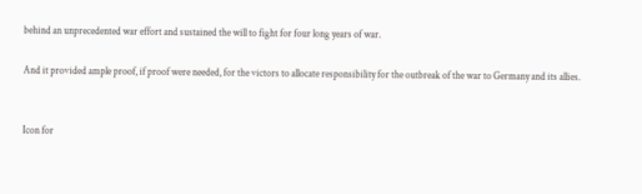behind an unprecedented war effort and sustained the will to fight for four long years of war.

And it provided ample proof, if proof were needed, for the victors to allocate responsibility for the outbreak of the war to Germany and its allies.


Icon for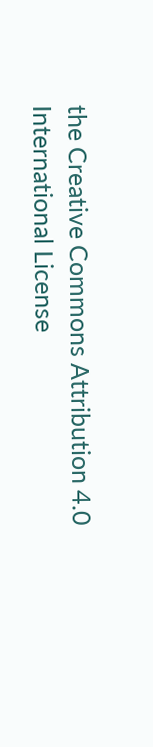the Creative Commons Attribution 4.0 International License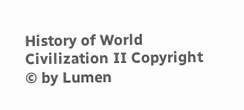History of World Civilization II Copyright © by Lumen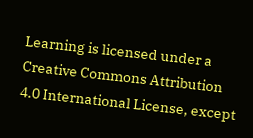Learning is licensed under a Creative Commons Attribution 4.0 International License, except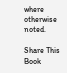where otherwise noted.

Share This Book